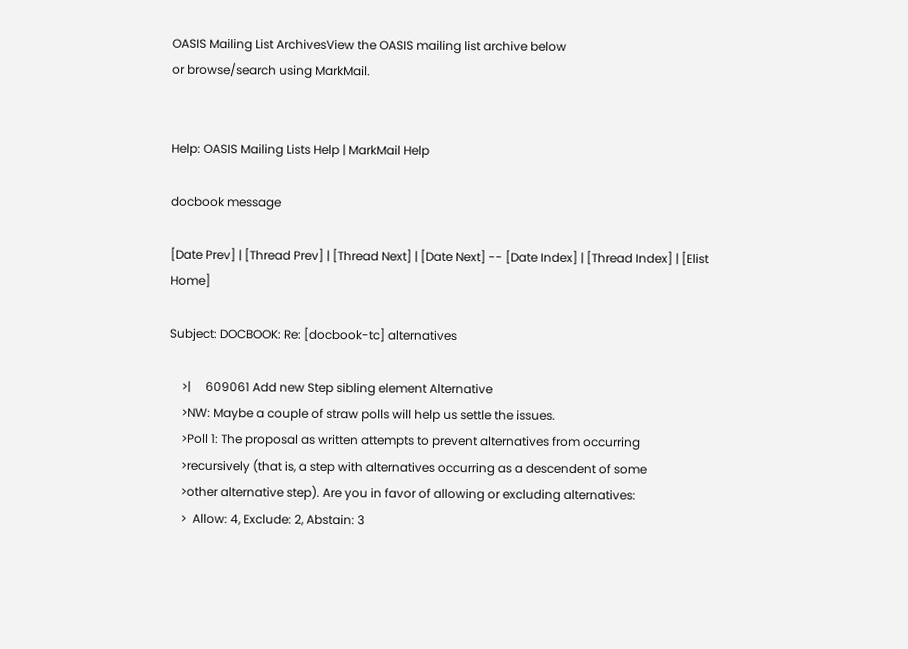OASIS Mailing List ArchivesView the OASIS mailing list archive below
or browse/search using MarkMail.


Help: OASIS Mailing Lists Help | MarkMail Help

docbook message

[Date Prev] | [Thread Prev] | [Thread Next] | [Date Next] -- [Date Index] | [Thread Index] | [Elist Home]

Subject: DOCBOOK: Re: [docbook-tc] alternatives

    >|     609061 Add new Step sibling element Alternative
    >NW: Maybe a couple of straw polls will help us settle the issues.
    >Poll 1: The proposal as written attempts to prevent alternatives from occurring
    >recursively (that is, a step with alternatives occurring as a descendent of some
    >other alternative step). Are you in favor of allowing or excluding alternatives:
    >  Allow: 4, Exclude: 2, Abstain: 3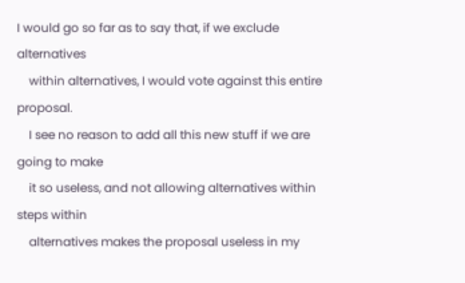I would go so far as to say that, if we exclude alternatives
    within alternatives, I would vote against this entire proposal.
    I see no reason to add all this new stuff if we are going to make
    it so useless, and not allowing alternatives within steps within
    alternatives makes the proposal useless in my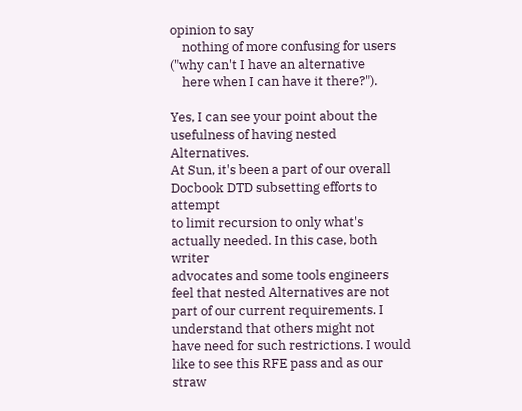opinion to say
    nothing of more confusing for users ("why can't I have an alternative
    here when I can have it there?").

Yes, I can see your point about the usefulness of having nested Alternatives.
At Sun, it's been a part of our overall Docbook DTD subsetting efforts to attempt
to limit recursion to only what's actually needed. In this case, both writer
advocates and some tools engineers feel that nested Alternatives are not
part of our current requirements. I understand that others might not
have need for such restrictions. I would like to see this RFE pass and as our
straw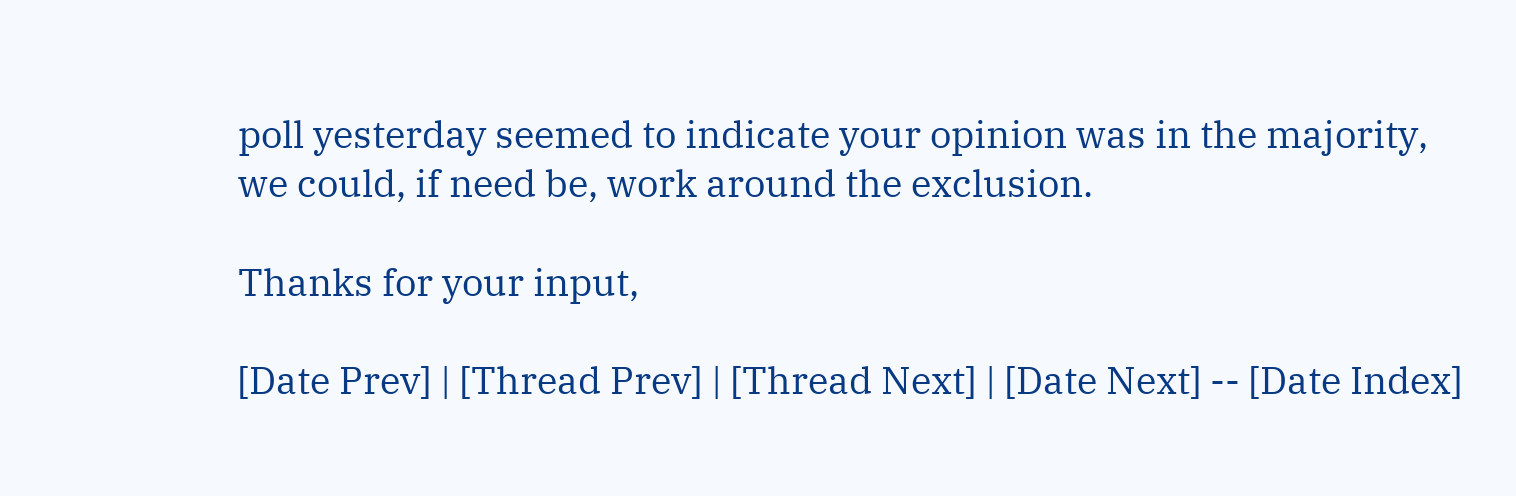poll yesterday seemed to indicate your opinion was in the majority,
we could, if need be, work around the exclusion.

Thanks for your input,

[Date Prev] | [Thread Prev] | [Thread Next] | [Date Next] -- [Date Index]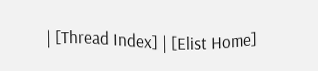| [Thread Index] | [Elist Home]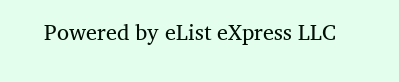Powered by eList eXpress LLC